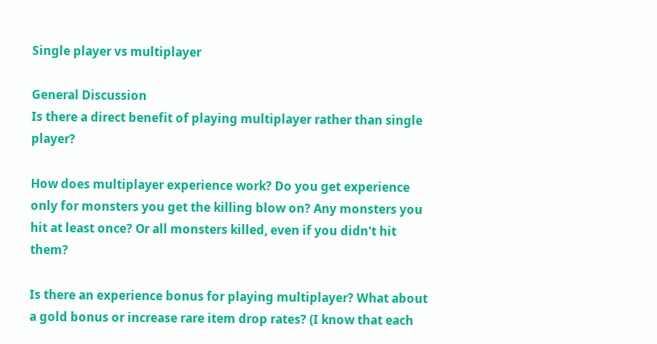Single player vs multiplayer

General Discussion
Is there a direct benefit of playing multiplayer rather than single player?

How does multiplayer experience work? Do you get experience only for monsters you get the killing blow on? Any monsters you hit at least once? Or all monsters killed, even if you didn't hit them?

Is there an experience bonus for playing multiplayer? What about a gold bonus or increase rare item drop rates? (I know that each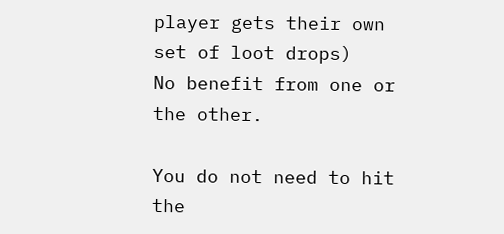player gets their own set of loot drops)
No benefit from one or the other.

You do not need to hit the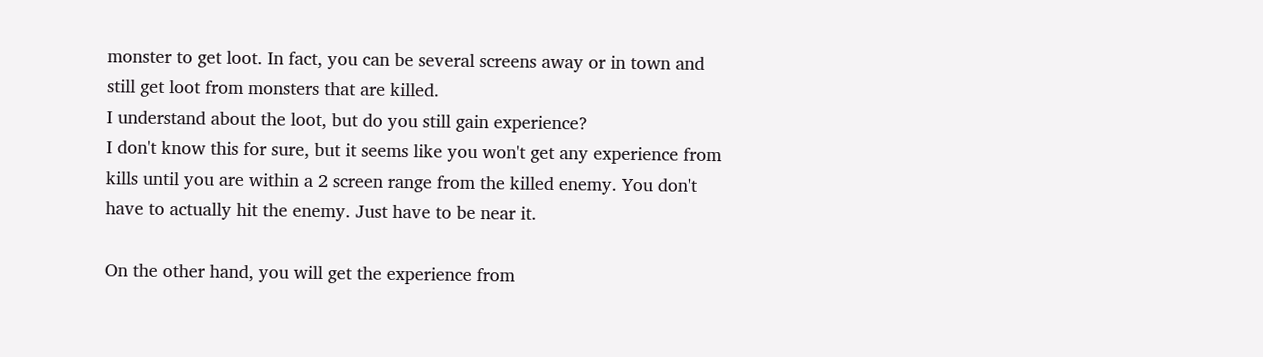monster to get loot. In fact, you can be several screens away or in town and still get loot from monsters that are killed.
I understand about the loot, but do you still gain experience?
I don't know this for sure, but it seems like you won't get any experience from kills until you are within a 2 screen range from the killed enemy. You don't have to actually hit the enemy. Just have to be near it.

On the other hand, you will get the experience from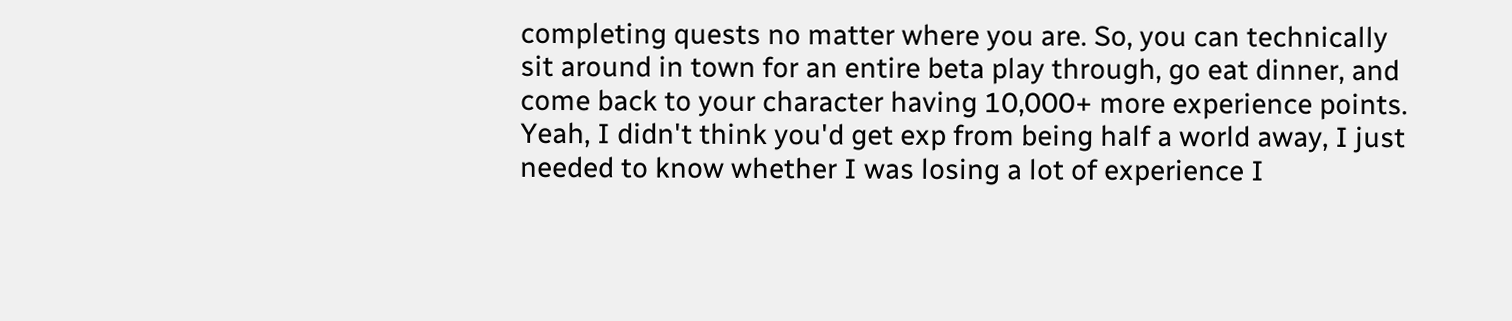completing quests no matter where you are. So, you can technically sit around in town for an entire beta play through, go eat dinner, and come back to your character having 10,000+ more experience points.
Yeah, I didn't think you'd get exp from being half a world away, I just needed to know whether I was losing a lot of experience I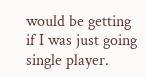would be getting if I was just going single player.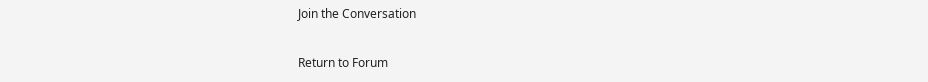Join the Conversation

Return to Forum